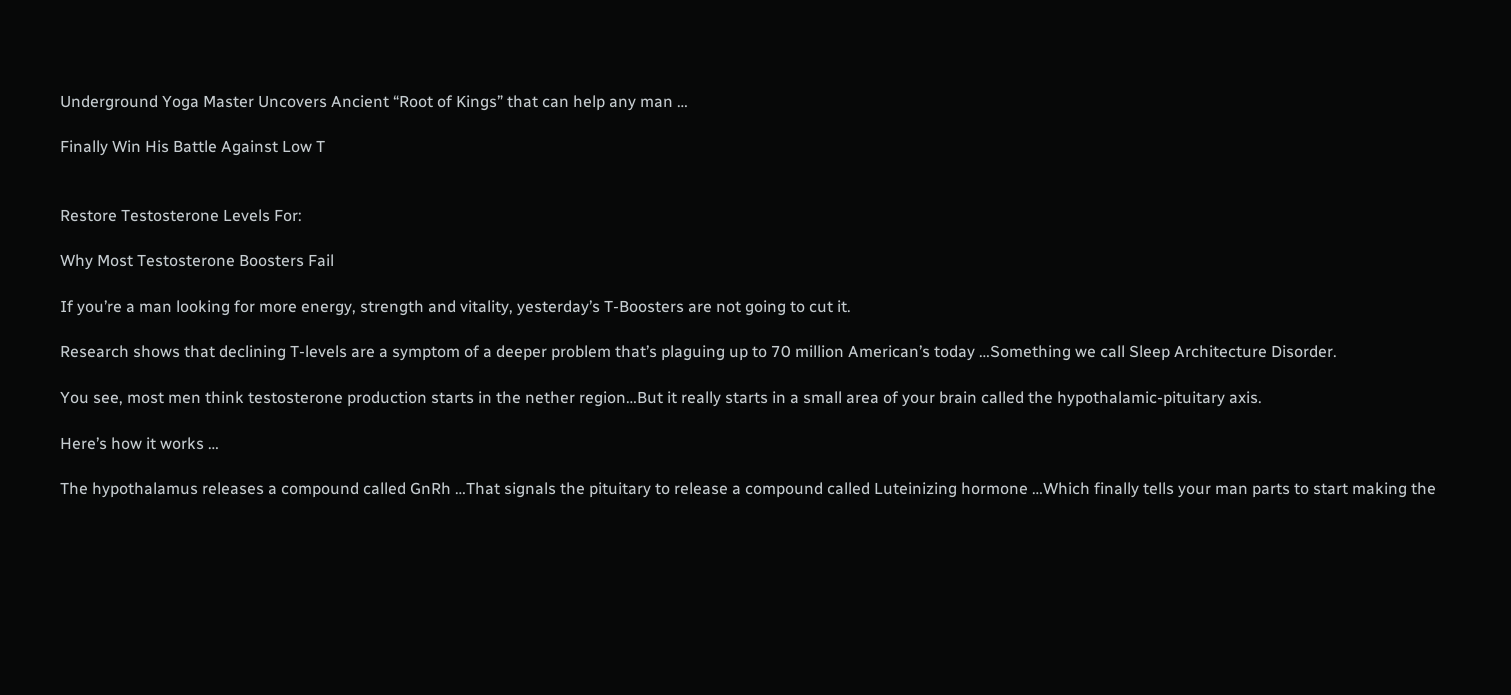Underground Yoga Master Uncovers Ancient “Root of Kings” that can help any man …

Finally Win His Battle Against Low T


Restore Testosterone Levels For:

Why Most Testosterone Boosters Fail

If you’re a man looking for more energy, strength and vitality, yesterday’s T-Boosters are not going to cut it.

Research shows that declining T-levels are a symptom of a deeper problem that’s plaguing up to 70 million American’s today …Something we call Sleep Architecture Disorder.

You see, most men think testosterone production starts in the nether region…But it really starts in a small area of your brain called the hypothalamic-pituitary axis.

Here’s how it works …

The hypothalamus releases a compound called GnRh …That signals the pituitary to release a compound called Luteinizing hormone …Which finally tells your man parts to start making the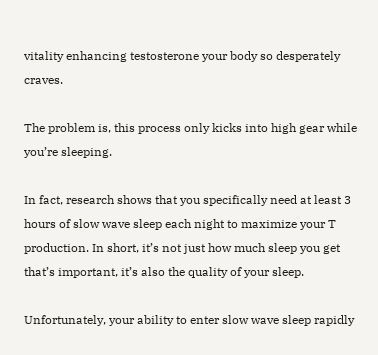vitality enhancing testosterone your body so desperately craves.

The problem is, this process only kicks into high gear while you’re sleeping.

In fact, research shows that you specifically need at least 3 hours of slow wave sleep each night to maximize your T production. In short, it’s not just how much sleep you get that’s important, it’s also the quality of your sleep.

Unfortunately, your ability to enter slow wave sleep rapidly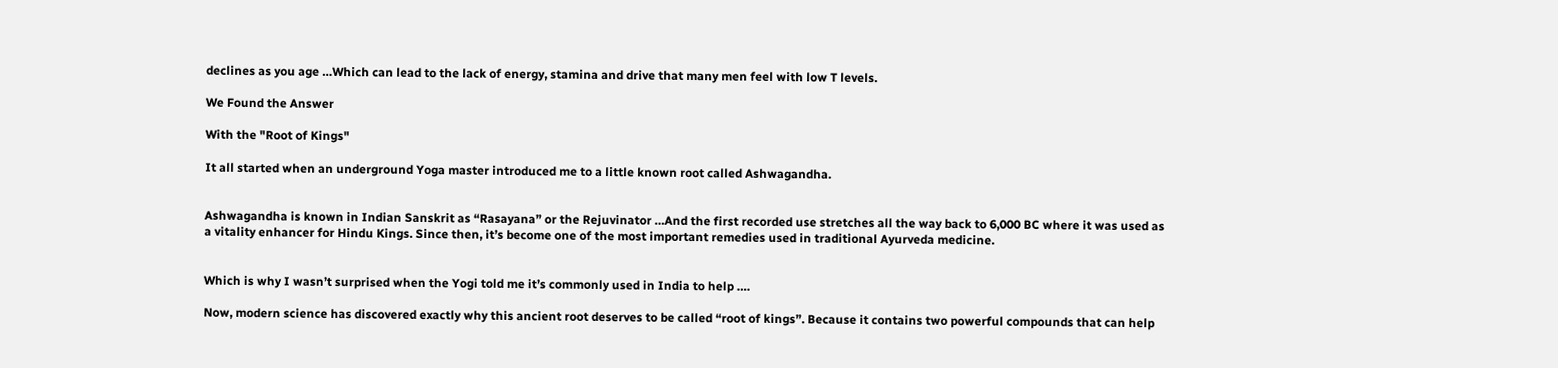declines as you age …Which can lead to the lack of energy, stamina and drive that many men feel with low T levels.

We Found the Answer

With the "Root of Kings"

It all started when an underground Yoga master introduced me to a little known root called Ashwagandha.


Ashwagandha is known in Indian Sanskrit as “Rasayana” or the Rejuvinator …And the first recorded use stretches all the way back to 6,000 BC where it was used as a vitality enhancer for Hindu Kings. Since then, it’s become one of the most important remedies used in traditional Ayurveda medicine.


Which is why I wasn’t surprised when the Yogi told me it’s commonly used in India to help ….

Now, modern science has discovered exactly why this ancient root deserves to be called “root of kings”. Because it contains two powerful compounds that can help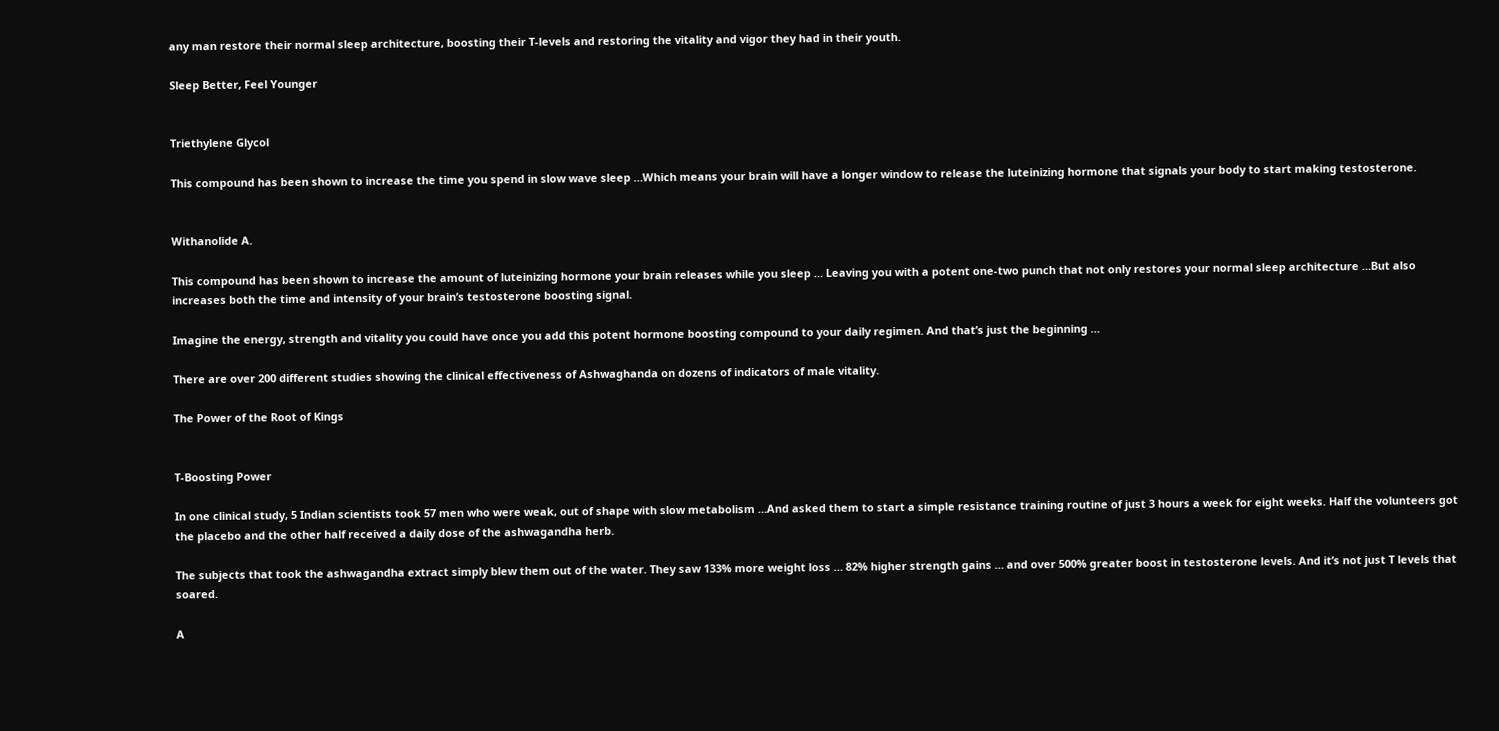any man restore their normal sleep architecture, boosting their T-levels and restoring the vitality and vigor they had in their youth.

Sleep Better, Feel Younger


Triethylene Glycol

This compound has been shown to increase the time you spend in slow wave sleep …Which means your brain will have a longer window to release the luteinizing hormone that signals your body to start making testosterone.


Withanolide A.

This compound has been shown to increase the amount of luteinizing hormone your brain releases while you sleep … Leaving you with a potent one-two punch that not only restores your normal sleep architecture …But also increases both the time and intensity of your brain’s testosterone boosting signal.

Imagine the energy, strength and vitality you could have once you add this potent hormone boosting compound to your daily regimen. And that’s just the beginning …

There are over 200 different studies showing the clinical effectiveness of Ashwaghanda on dozens of indicators of male vitality.

The Power of the Root of Kings


T-Boosting Power

In one clinical study, 5 Indian scientists took 57 men who were weak, out of shape with slow metabolism …And asked them to start a simple resistance training routine of just 3 hours a week for eight weeks. Half the volunteers got the placebo and the other half received a daily dose of the ashwagandha herb.

The subjects that took the ashwagandha extract simply blew them out of the water. They saw 133% more weight loss … 82% higher strength gains … and over 500% greater boost in testosterone levels. And it’s not just T levels that soared.

A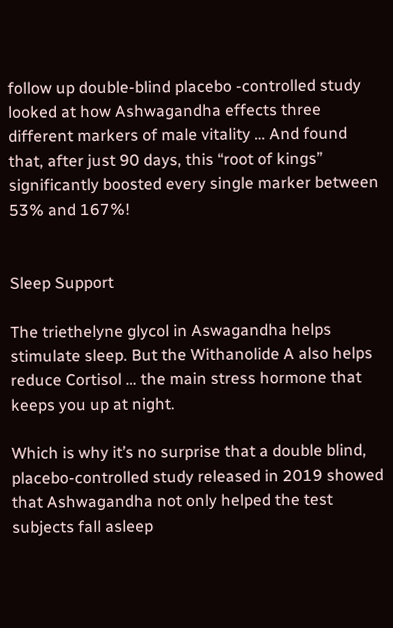follow up double-blind placebo -controlled study looked at how Ashwagandha effects three different markers of male vitality … And found that, after just 90 days, this “root of kings” significantly boosted every single marker between 53% and 167%!


Sleep Support

The triethelyne glycol in Aswagandha helps stimulate sleep. But the Withanolide A also helps reduce Cortisol … the main stress hormone that keeps you up at night.

Which is why it’s no surprise that a double blind, placebo-controlled study released in 2019 showed that Ashwagandha not only helped the test subjects fall asleep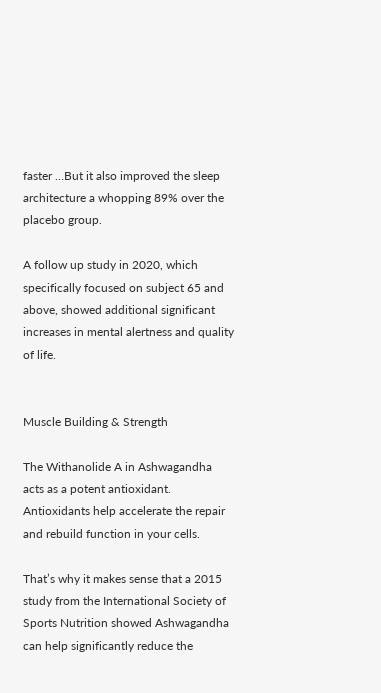faster …But it also improved the sleep architecture a whopping 89% over the placebo group.

A follow up study in 2020, which specifically focused on subject 65 and above, showed additional significant increases in mental alertness and quality of life.


Muscle Building & Strength

The Withanolide A in Ashwagandha acts as a potent antioxidant. Antioxidants help accelerate the repair and rebuild function in your cells.

That’s why it makes sense that a 2015 study from the International Society of Sports Nutrition showed Ashwagandha can help significantly reduce the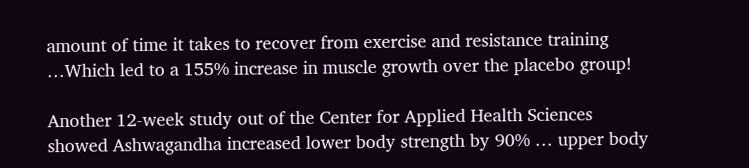amount of time it takes to recover from exercise and resistance training …Which led to a 155% increase in muscle growth over the placebo group!

Another 12-week study out of the Center for Applied Health Sciences showed Ashwagandha increased lower body strength by 90% … upper body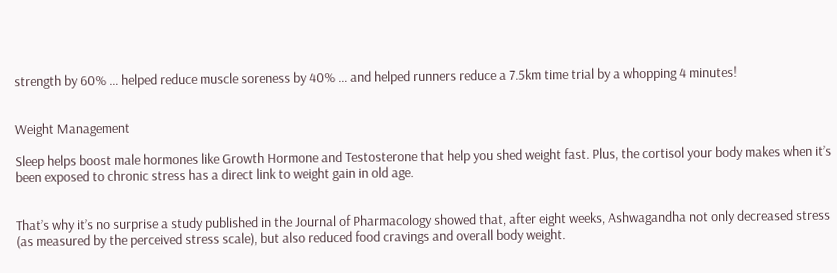strength by 60% … helped reduce muscle soreness by 40% … and helped runners reduce a 7.5km time trial by a whopping 4 minutes!


Weight Management

Sleep helps boost male hormones like Growth Hormone and Testosterone that help you shed weight fast. Plus, the cortisol your body makes when it’s been exposed to chronic stress has a direct link to weight gain in old age.


That’s why it’s no surprise a study published in the Journal of Pharmacology showed that, after eight weeks, Ashwagandha not only decreased stress (as measured by the perceived stress scale), but also reduced food cravings and overall body weight.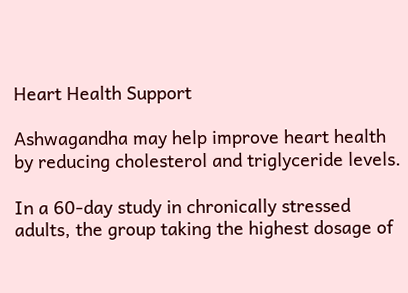Heart Health Support

Ashwagandha may help improve heart health by reducing cholesterol and triglyceride levels.

In a 60-day study in chronically stressed adults, the group taking the highest dosage of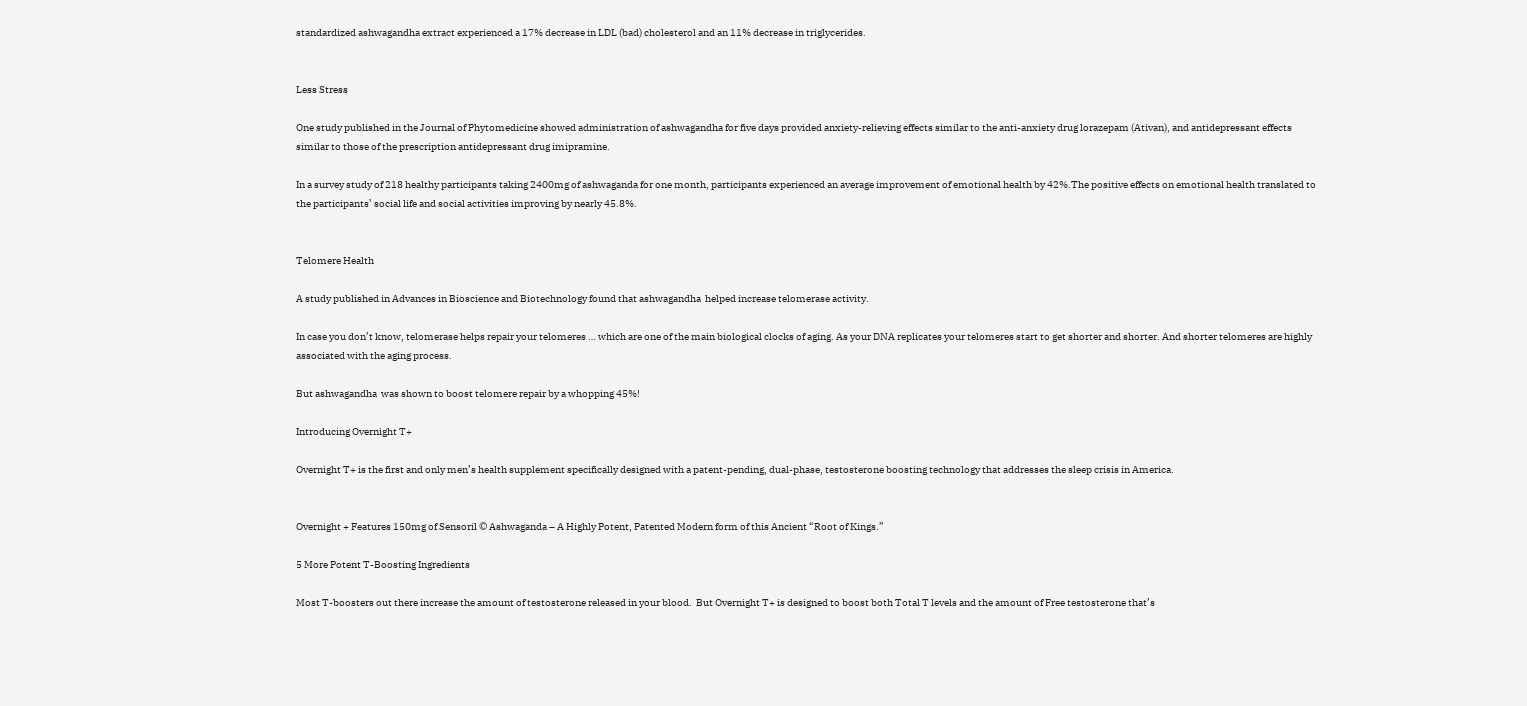standardized ashwagandha extract experienced a 17% decrease in LDL (bad) cholesterol and an 11% decrease in triglycerides.


Less Stress

One study published in the Journal of Phytomedicine showed administration of ashwagandha for five days provided anxiety-relieving effects similar to the anti-anxiety drug lorazepam (Ativan), and antidepressant effects similar to those of the prescription antidepressant drug imipramine.

In a survey study of 218 healthy participants taking 2400mg of ashwaganda for one month, participants experienced an average improvement of emotional health by 42%.The positive effects on emotional health translated to the participants’ social life and social activities improving by nearly 45.8%.


Telomere Health

A study published in Advances in Bioscience and Biotechnology found that ashwagandha  helped increase telomerase activity.

In case you don’t know, telomerase helps repair your telomeres … which are one of the main biological clocks of aging. As your DNA replicates your telomeres start to get shorter and shorter. And shorter telomeres are highly associated with the aging process.

But ashwagandha  was shown to boost telomere repair by a whopping 45%!

Introducing Overnight T+

Overnight T+ is the first and only men’s health supplement specifically designed with a patent-pending, dual-phase, testosterone boosting technology that addresses the sleep crisis in America.


Overnight + Features 150mg of Sensoril © Ashwaganda – A Highly Potent, Patented Modern form of this Ancient “Root of Kings.”

5 More Potent T-Boosting Ingredients

Most T-boosters out there increase the amount of testosterone released in your blood.  But Overnight T+ is designed to boost both Total T levels and the amount of Free testosterone that’s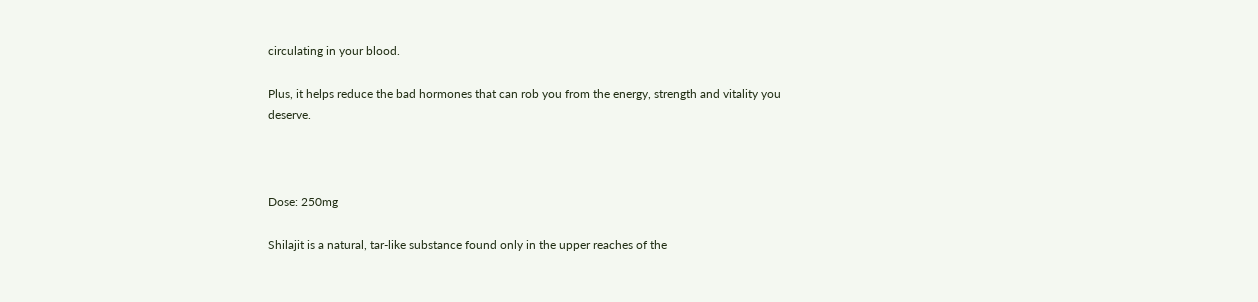circulating in your blood.

Plus, it helps reduce the bad hormones that can rob you from the energy, strength and vitality you deserve.



Dose: 250mg

Shilajit is a natural, tar-like substance found only in the upper reaches of the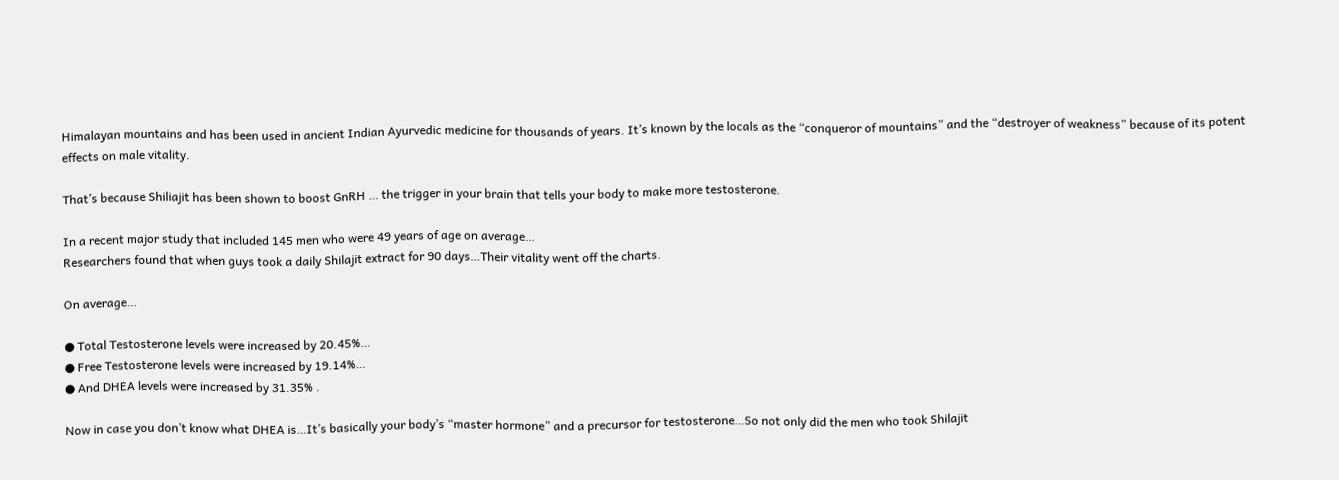Himalayan mountains and has been used in ancient Indian Ayurvedic medicine for thousands of years. It’s known by the locals as the “conqueror of mountains” and the “destroyer of weakness” because of its potent effects on male vitality.

That’s because Shiliajit has been shown to boost GnRH … the trigger in your brain that tells your body to make more testosterone.

In a recent major study that included 145 men who were 49 years of age on average…
Researchers found that when guys took a daily Shilajit extract for 90 days…Their vitality went off the charts.

On average…

● Total Testosterone levels were increased by 20.45%…
● Free Testosterone levels were increased by 19.14%…
● And DHEA levels were increased by 31.35% .

Now in case you don’t know what DHEA is…It’s basically your body’s “master hormone” and a precursor for testosterone…So not only did the men who took Shilajit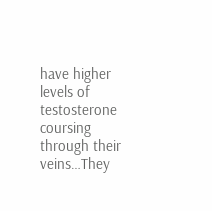have higher levels of testosterone coursing through their veins…They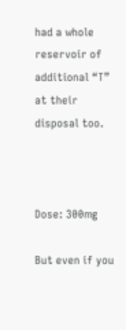had a whole reservoir of additional “T” at their disposal too.



Dose: 300mg

But even if you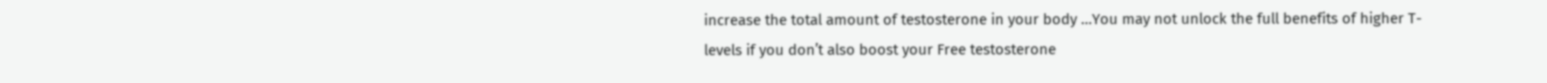increase the total amount of testosterone in your body …You may not unlock the full benefits of higher T-levels if you don’t also boost your Free testosterone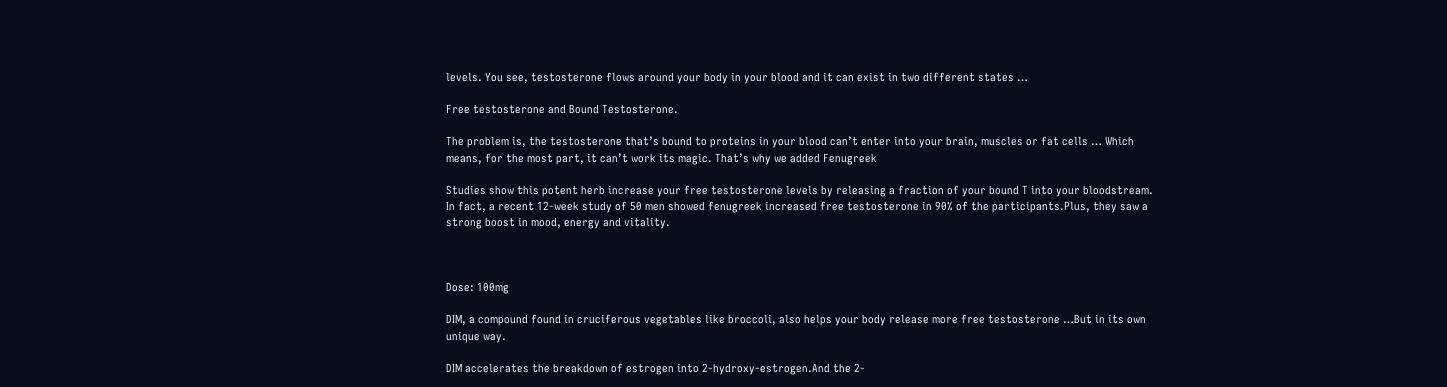levels. You see, testosterone flows around your body in your blood and it can exist in two different states …

Free testosterone and Bound Testosterone.

The problem is, the testosterone that’s bound to proteins in your blood can’t enter into your brain, muscles or fat cells … Which means, for the most part, it can’t work its magic. That’s why we added Fenugreek

Studies show this potent herb increase your free testosterone levels by releasing a fraction of your bound T into your bloodstream. In fact, a recent 12-week study of 50 men showed fenugreek increased free testosterone in 90% of the participants.Plus, they saw a strong boost in mood, energy and vitality.



Dose: 100mg

DIM, a compound found in cruciferous vegetables like broccoli, also helps your body release more free testosterone …But in its own unique way.

DIM accelerates the breakdown of estrogen into 2-hydroxy-estrogen.And the 2-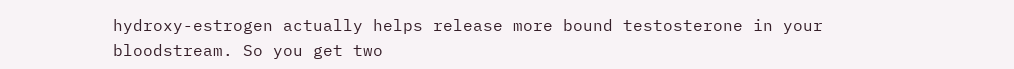hydroxy-estrogen actually helps release more bound testosterone in your bloodstream. So you get two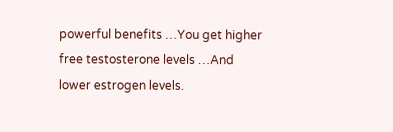powerful benefits …You get higher free testosterone levels …And lower estrogen levels.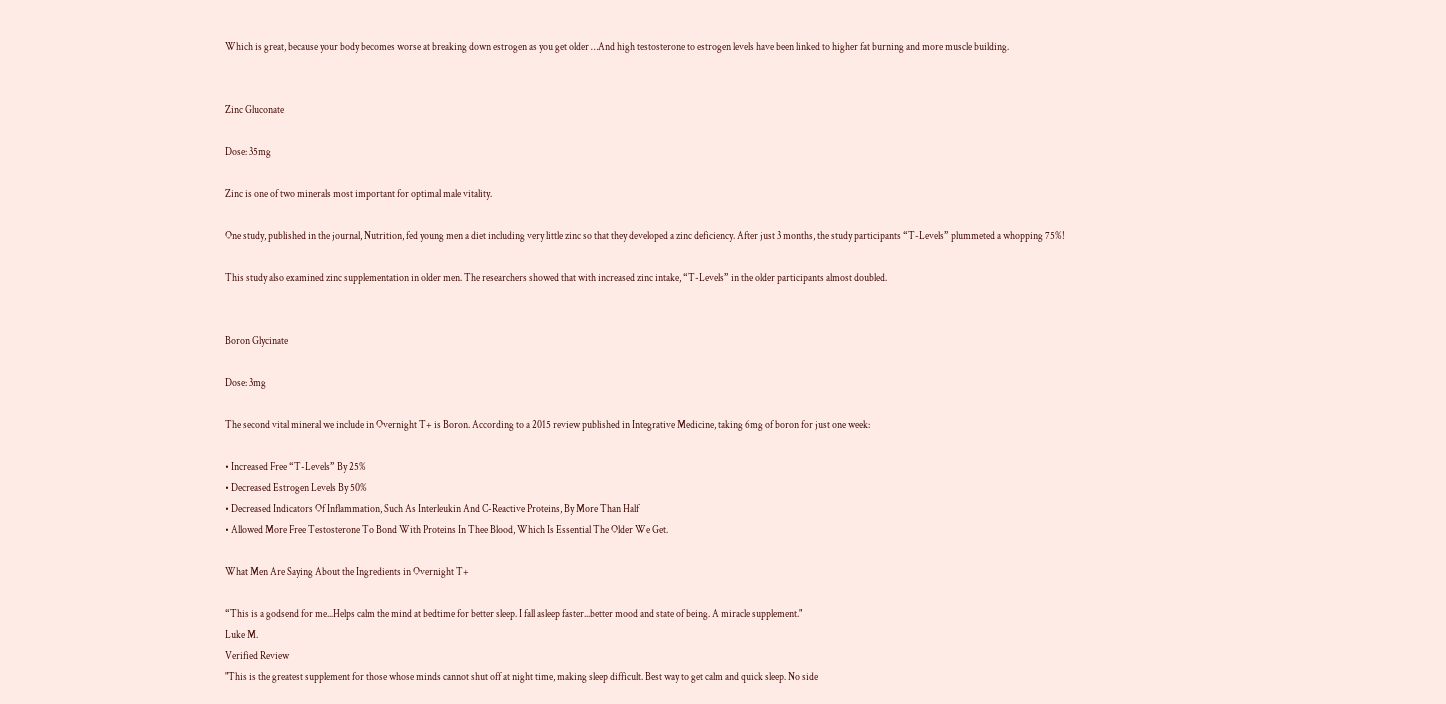Which is great, because your body becomes worse at breaking down estrogen as you get older …And high testosterone to estrogen levels have been linked to higher fat burning and more muscle building.


Zinc Gluconate

Dose: 35mg

Zinc is one of two minerals most important for optimal male vitality.

One study, published in the journal, Nutrition, fed young men a diet including very little zinc so that they developed a zinc deficiency. After just 3 months, the study participants “T-Levels” plummeted a whopping 75%!

This study also examined zinc supplementation in older men. The researchers showed that with increased zinc intake, “T-Levels” in the older participants almost doubled.


Boron Glycinate

Dose: 3mg

The second vital mineral we include in Overnight T+ is Boron. According to a 2015 review published in Integrative Medicine, taking 6mg of boron for just one week:

• Increased Free “T-Levels” By 25%
• Decreased Estrogen Levels By 50%
• Decreased Indicators Of Inflammation, Such As Interleukin And C-Reactive Proteins, By More Than Half
• Allowed More Free Testosterone To Bond With Proteins In Thee Blood, Which Is Essential The Older We Get.

What Men Are Saying About the Ingredients in Overnight T+

“This is a godsend for me...Helps calm the mind at bedtime for better sleep. I fall asleep faster...better mood and state of being. A miracle supplement."
Luke M.
Verified Review
"This is the greatest supplement for those whose minds cannot shut off at night time, making sleep difficult. Best way to get calm and quick sleep. No side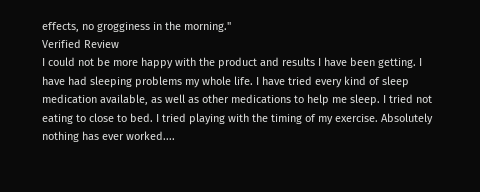effects, no grogginess in the morning."
Verified Review
I could not be more happy with the product and results I have been getting. I have had sleeping problems my whole life. I have tried every kind of sleep medication available, as well as other medications to help me sleep. I tried not eating to close to bed. I tried playing with the timing of my exercise. Absolutely nothing has ever worked....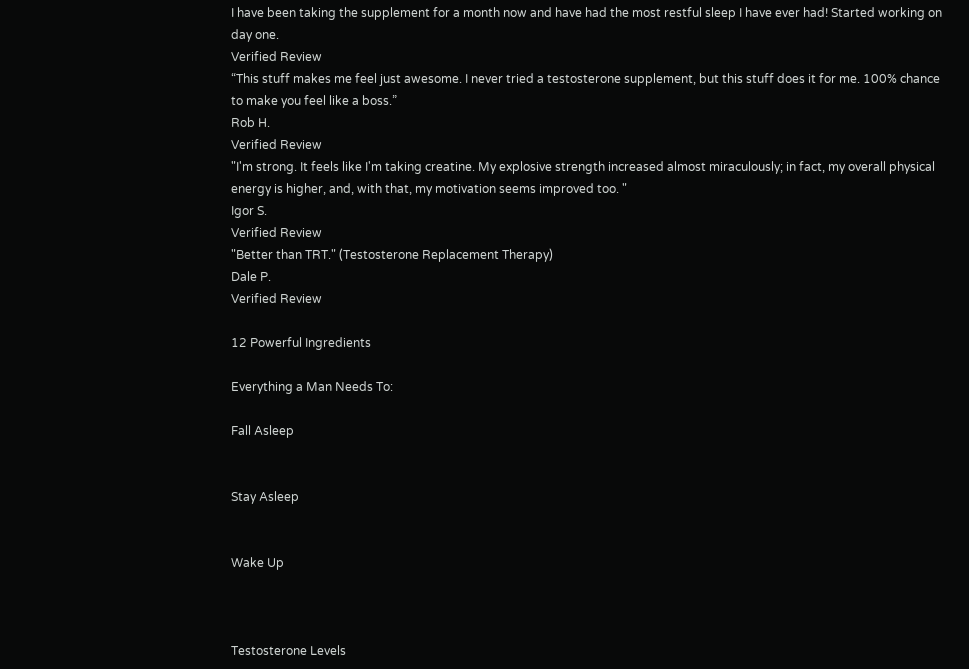I have been taking the supplement for a month now and have had the most restful sleep I have ever had! Started working on day one.
Verified Review
“This stuff makes me feel just awesome. I never tried a testosterone supplement, but this stuff does it for me. 100% chance to make you feel like a boss.”
Rob H.
Verified Review
"I'm strong. It feels like I'm taking creatine. My explosive strength increased almost miraculously; in fact, my overall physical energy is higher, and, with that, my motivation seems improved too. "
Igor S.
Verified Review
"Better than TRT." (Testosterone Replacement Therapy)
Dale P.
Verified Review

12 Powerful Ingredients

Everything a Man Needs To:

Fall Asleep


Stay Asleep


Wake Up



Testosterone Levels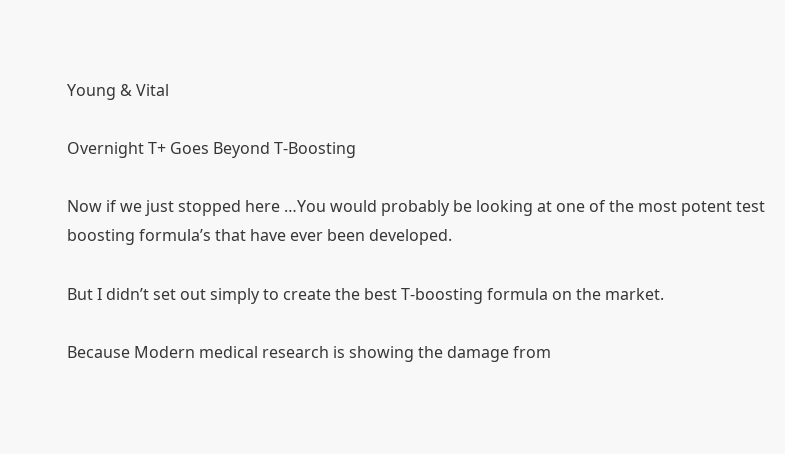Young & Vital

Overnight T+ Goes Beyond T-Boosting

Now if we just stopped here …You would probably be looking at one of the most potent test boosting formula’s that have ever been developed.

But I didn’t set out simply to create the best T-boosting formula on the market.

Because Modern medical research is showing the damage from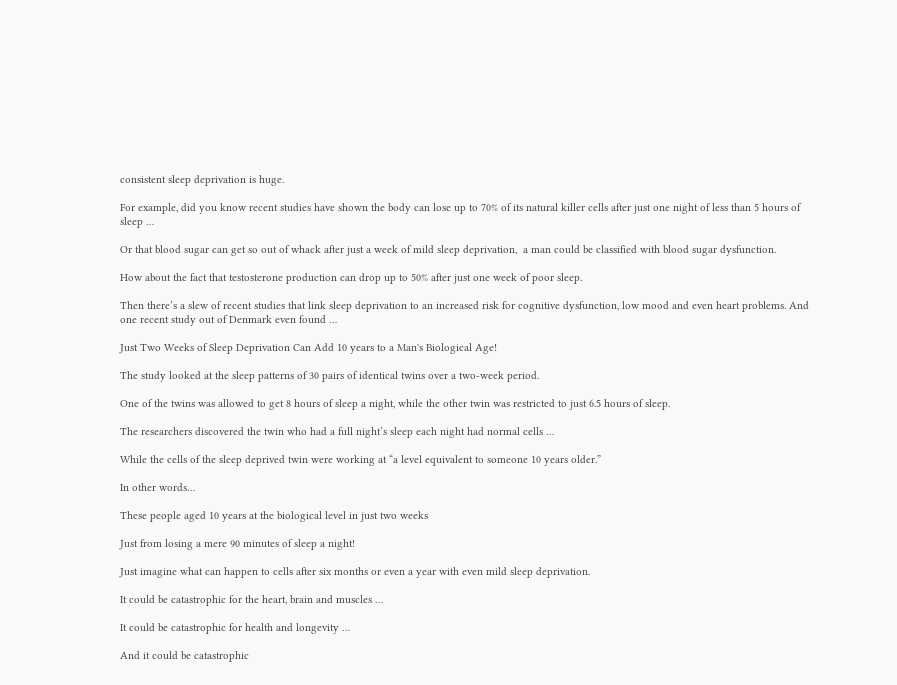consistent sleep deprivation is huge.

For example, did you know recent studies have shown the body can lose up to 70% of its natural killer cells after just one night of less than 5 hours of sleep …

Or that blood sugar can get so out of whack after just a week of mild sleep deprivation,  a man could be classified with blood sugar dysfunction.

How about the fact that testosterone production can drop up to 50% after just one week of poor sleep.

Then there’s a slew of recent studies that link sleep deprivation to an increased risk for cognitive dysfunction, low mood and even heart problems. And one recent study out of Denmark even found …

Just Two Weeks of Sleep Deprivation Can Add 10 years to a Man's Biological Age!

The study looked at the sleep patterns of 30 pairs of identical twins over a two-week period.

One of the twins was allowed to get 8 hours of sleep a night, while the other twin was restricted to just 6.5 hours of sleep.

The researchers discovered the twin who had a full night’s sleep each night had normal cells …

While the cells of the sleep deprived twin were working at “a level equivalent to someone 10 years older.”

In other words…

These people aged 10 years at the biological level in just two weeks

Just from losing a mere 90 minutes of sleep a night!

Just imagine what can happen to cells after six months or even a year with even mild sleep deprivation.

It could be catastrophic for the heart, brain and muscles …

It could be catastrophic for health and longevity …

And it could be catastrophic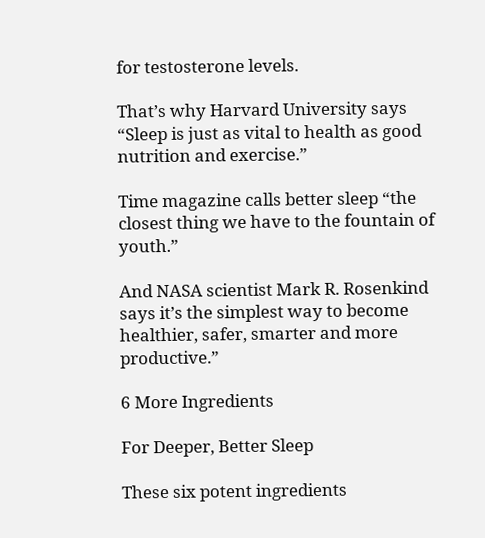for testosterone levels.

That’s why Harvard University says “Sleep is just as vital to health as good nutrition and exercise.”

Time magazine calls better sleep “the closest thing we have to the fountain of youth.”

And NASA scientist Mark R. Rosenkind says it’s the simplest way to become healthier, safer, smarter and more productive.”

6 More Ingredients

For Deeper, Better Sleep

These six potent ingredients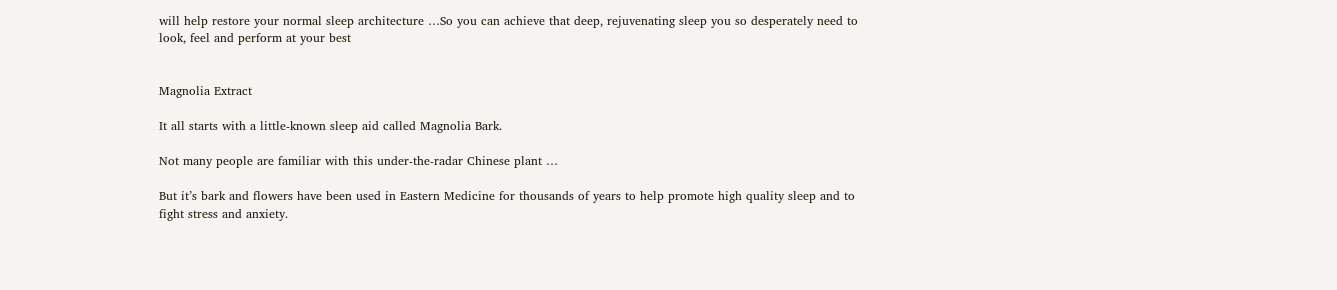will help restore your normal sleep architecture …So you can achieve that deep, rejuvenating sleep you so desperately need to look, feel and perform at your best


Magnolia Extract

It all starts with a little-known sleep aid called Magnolia Bark.

Not many people are familiar with this under-the-radar Chinese plant …

But it’s bark and flowers have been used in Eastern Medicine for thousands of years to help promote high quality sleep and to fight stress and anxiety.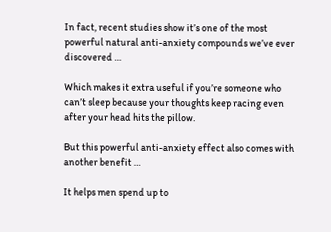In fact, recent studies show it’s one of the most powerful natural anti-anxiety compounds we’ve ever discovered …

Which makes it extra useful if you’re someone who can’t sleep because your thoughts keep racing even after your head hits the pillow.

But this powerful anti-anxiety effect also comes with another benefit …

It helps men spend up to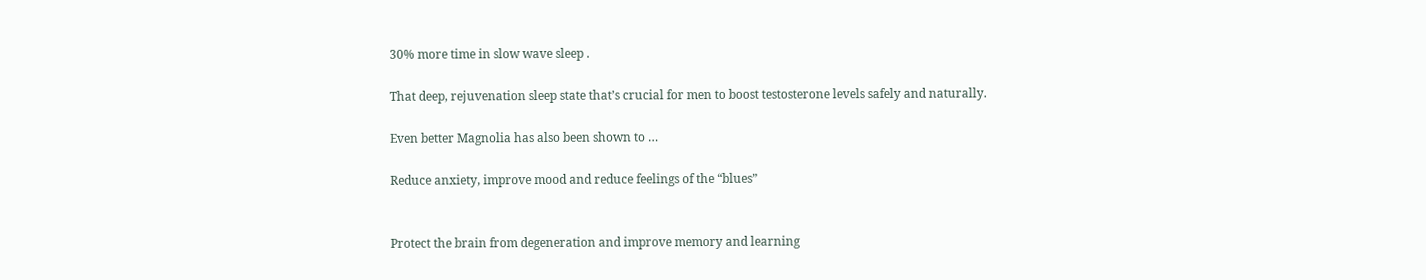30% more time in slow wave sleep .

That deep, rejuvenation sleep state that’s crucial for men to boost testosterone levels safely and naturally.

Even better Magnolia has also been shown to …

Reduce anxiety, improve mood and reduce feelings of the “blues”


Protect the brain from degeneration and improve memory and learning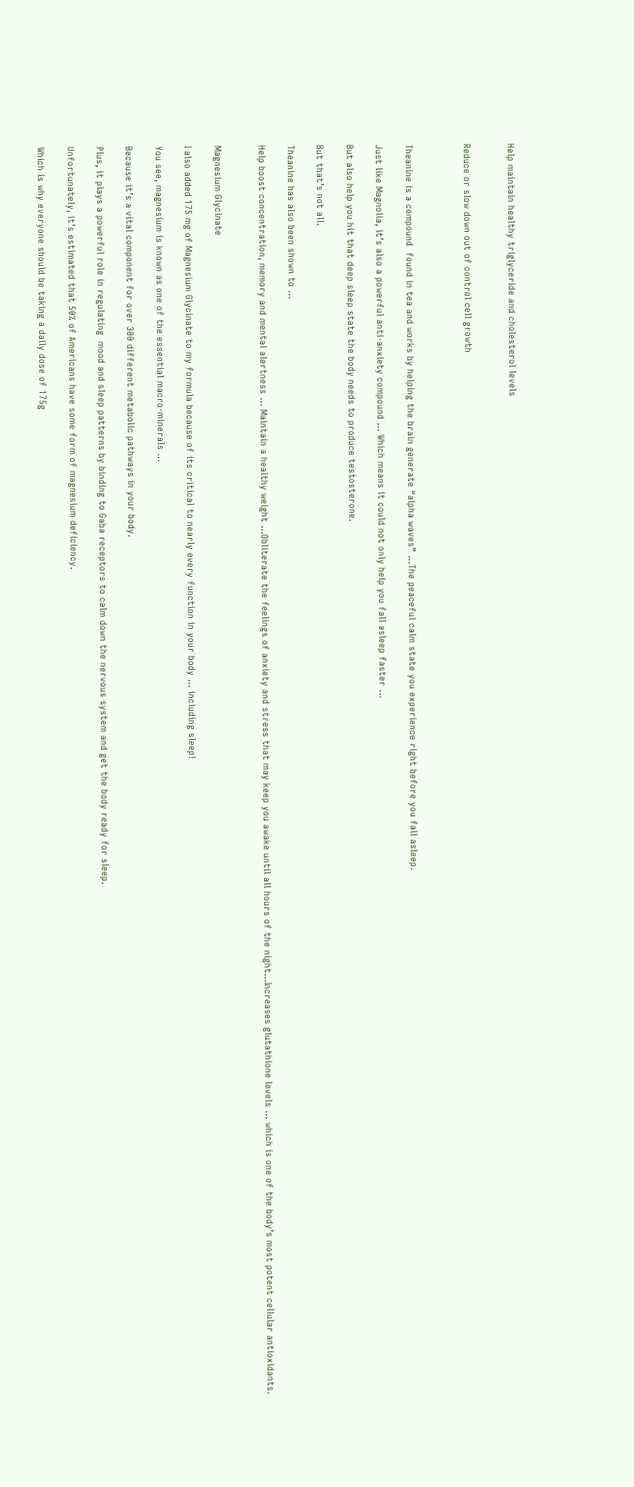Help maintain healthy triglyceride and cholesterol levels


Reduce or slow down out of control cell growth



Theanine is a compound  found in tea and works by helping the brain generate “alpha waves” …The peaceful calm state you experience right before you fall asleep.

Just like Magnolia, it’s also a powerful anti-anxiety compound … Which means it could not only help you fall asleep faster …

But also help you hit that deep sleep state the body needs to produce testosterone.

But that’s not all.

Theanine has also been shown to …

Help boost concentration, memory and mental alertness … Maintain a healthy weight …Obliterate the feelings of anxiety and stress that may keep you awake until all hours of the night…Increases glutathione levels … which is one of the body’s most potent cellular antioxidants.


Magnesium Glycinate

I also added 175 mg of Magnesium Glycinate to my formula because of its critical to nearly every function in your body … including sleep!

You see, magnesium is known as one of the essential macro-minerals …

Because it’s a vital component for over 300 different metabolic pathways in your body.

Plus, it plays a powerful role in regulating  mood and sleep patterns by binding to Gaba receptors to calm down the nervous system and get the body ready for sleep.

Unfortunately, it’s estimated that 50% of Americans have some form of magnesium deficiency.

Which is why everyone should be taking a daily dose of 175g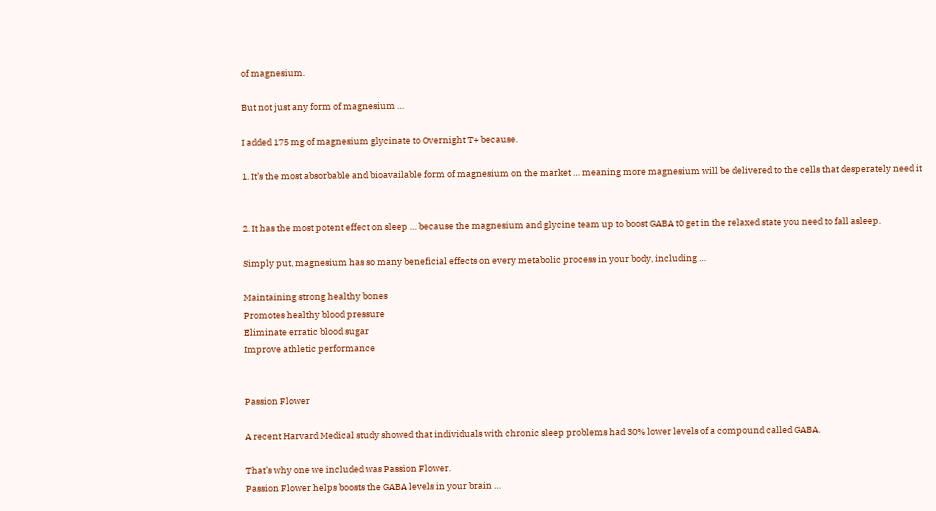of magnesium.

But not just any form of magnesium …

I added 175 mg of magnesium glycinate to Overnight T+ because.

1. It’s the most absorbable and bioavailable form of magnesium on the market … meaning more magnesium will be delivered to the cells that desperately need it


2. It has the most potent effect on sleep … because the magnesium and glycine team up to boost GABA t0 get in the relaxed state you need to fall asleep.

Simply put, magnesium has so many beneficial effects on every metabolic process in your body, including …

Maintaining strong healthy bones
Promotes healthy blood pressure
Eliminate erratic blood sugar
Improve athletic performance


Passion Flower

A recent Harvard Medical study showed that individuals with chronic sleep problems had 30% lower levels of a compound called GABA.

That’s why one we included was Passion Flower.
Passion Flower helps boosts the GABA levels in your brain …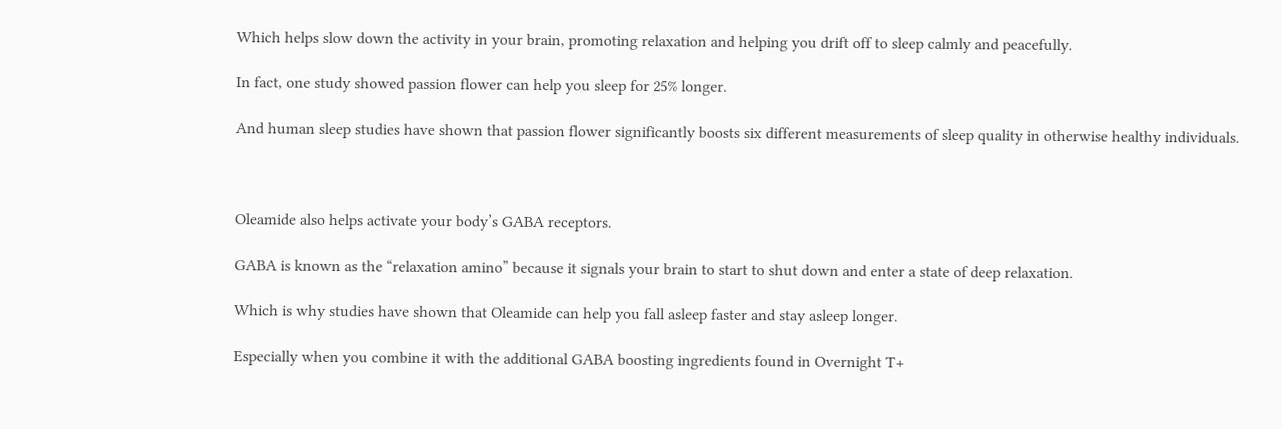Which helps slow down the activity in your brain, promoting relaxation and helping you drift off to sleep calmly and peacefully.

In fact, one study showed passion flower can help you sleep for 25% longer.

And human sleep studies have shown that passion flower significantly boosts six different measurements of sleep quality in otherwise healthy individuals.



Oleamide also helps activate your body’s GABA receptors.

GABA is known as the “relaxation amino” because it signals your brain to start to shut down and enter a state of deep relaxation.

Which is why studies have shown that Oleamide can help you fall asleep faster and stay asleep longer.

Especially when you combine it with the additional GABA boosting ingredients found in Overnight T+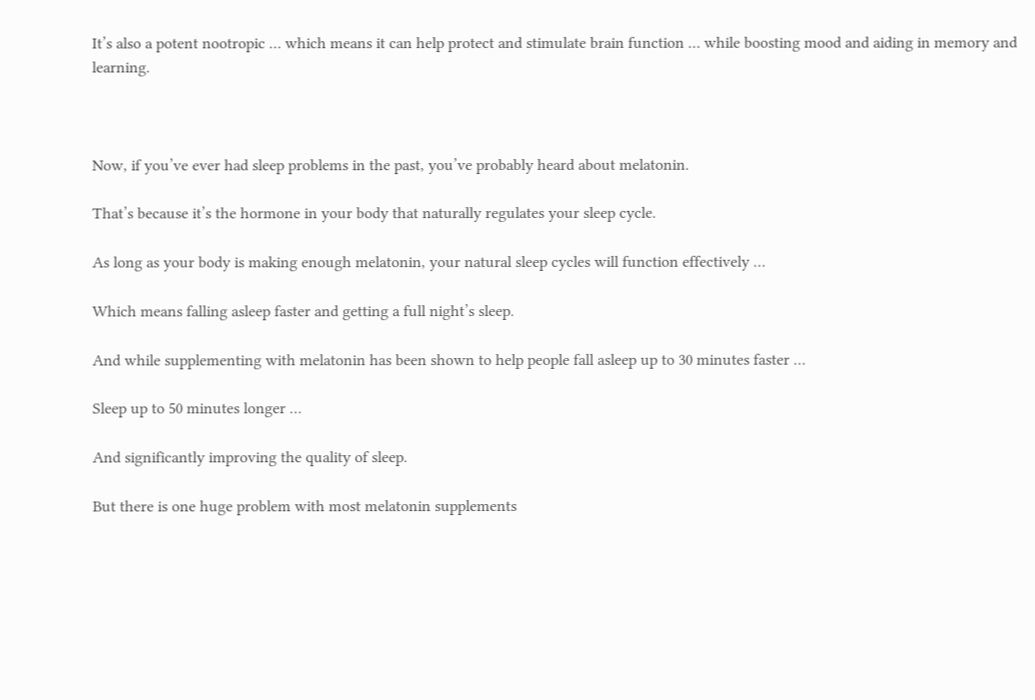It’s also a potent nootropic … which means it can help protect and stimulate brain function … while boosting mood and aiding in memory and learning.



Now, if you’ve ever had sleep problems in the past, you’ve probably heard about melatonin.

That’s because it’s the hormone in your body that naturally regulates your sleep cycle.

As long as your body is making enough melatonin, your natural sleep cycles will function effectively …

Which means falling asleep faster and getting a full night’s sleep.

And while supplementing with melatonin has been shown to help people fall asleep up to 30 minutes faster …

Sleep up to 50 minutes longer …

And significantly improving the quality of sleep.

But there is one huge problem with most melatonin supplements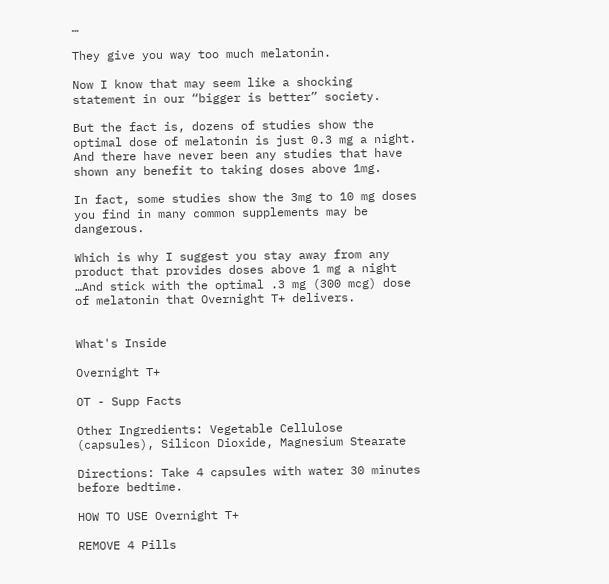…

They give you way too much melatonin.

Now I know that may seem like a shocking statement in our “bigger is better” society.

But the fact is, dozens of studies show the optimal dose of melatonin is just 0.3 mg a night.
And there have never been any studies that have shown any benefit to taking doses above 1mg.

In fact, some studies show the 3mg to 10 mg doses you find in many common supplements may be dangerous.

Which is why I suggest you stay away from any product that provides doses above 1 mg a night …And stick with the optimal .3 mg (300 mcg) dose of melatonin that Overnight T+ delivers.


What's Inside

Overnight T+

OT - Supp Facts

Other Ingredients: Vegetable Cellulose (capsules), Silicon Dioxide, Magnesium Stearate

Directions: Take 4 capsules with water 30 minutes before bedtime.

HOW TO USE Overnight T+

REMOVE 4 Pills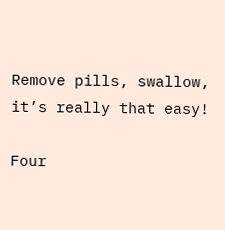Remove pills, swallow, it’s really that easy!

Four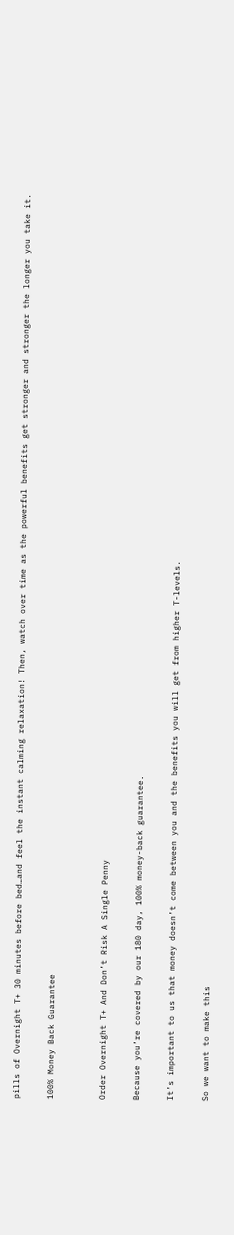pills of Overnight T+ 30 minutes before bed…and feel the instant calming relaxation! Then, watch over time as the powerful benefits get stronger and stronger the longer you take it.

100% Money Back Guarantee


Order Overnight T+ And Don’t Risk A Single Penny

Because you’re covered by our 180 day, 100% money-back guarantee.

It’s important to us that money doesn’t come between you and the benefits you will get from higher T-levels.

So we want to make this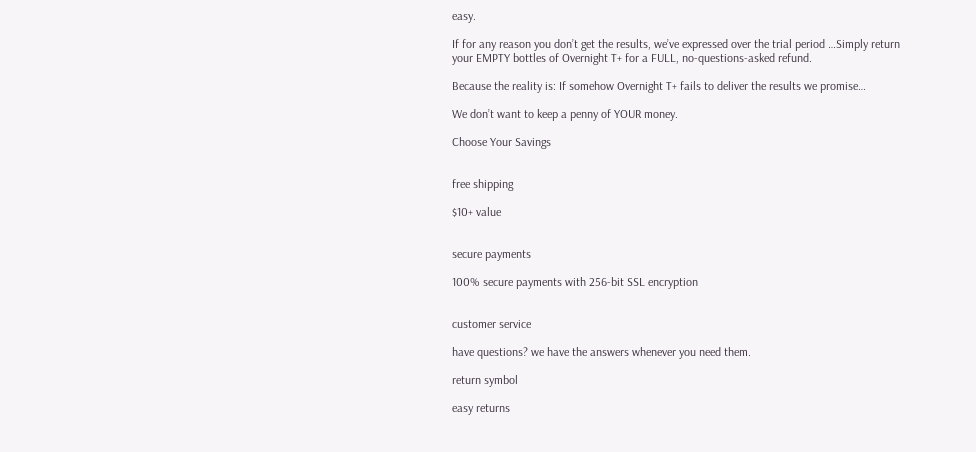easy.

If for any reason you don’t get the results, we’ve expressed over the trial period …Simply return your EMPTY bottles of Overnight T+ for a FULL, no-questions-asked refund.

Because the reality is: If somehow Overnight T+ fails to deliver the results we promise…

We don’t want to keep a penny of YOUR money.

Choose Your Savings


free shipping

$10+ value


secure payments

100% secure payments with 256-bit SSL encryption


customer service

have questions? we have the answers whenever you need them.

return symbol

easy returns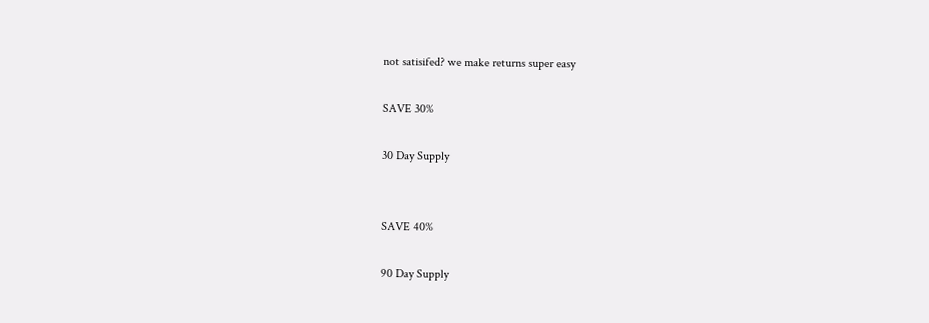not satisifed? we make returns super easy

SAVE 30%

30 Day Supply


SAVE 40%

90 Day Supply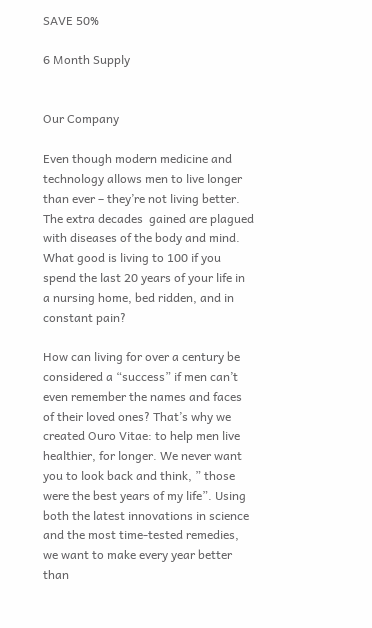SAVE 50%

6 Month Supply


Our Company

Even though modern medicine and technology allows men to live longer than ever – they’re not living better. The extra decades  gained are plagued with diseases of the body and mind. What good is living to 100 if you spend the last 20 years of your life in a nursing home, bed ridden, and in constant pain?

How can living for over a century be considered a “success” if men can’t even remember the names and faces of their loved ones? That’s why we created Ouro Vitae: to help men live healthier, for longer. We never want you to look back and think, ” those were the best years of my life”. Using both the latest innovations in science and the most time-tested remedies, we want to make every year better than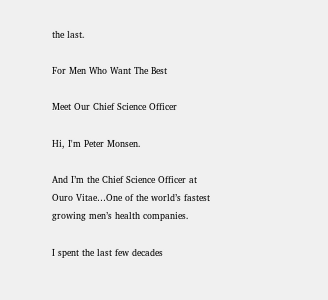the last.

For Men Who Want The Best

Meet Our Chief Science Officer

Hi, I'm Peter Monsen.

And I’m the Chief Science Officer at Ouro Vitae…One of the world’s fastest growing men’s health companies.

I spent the last few decades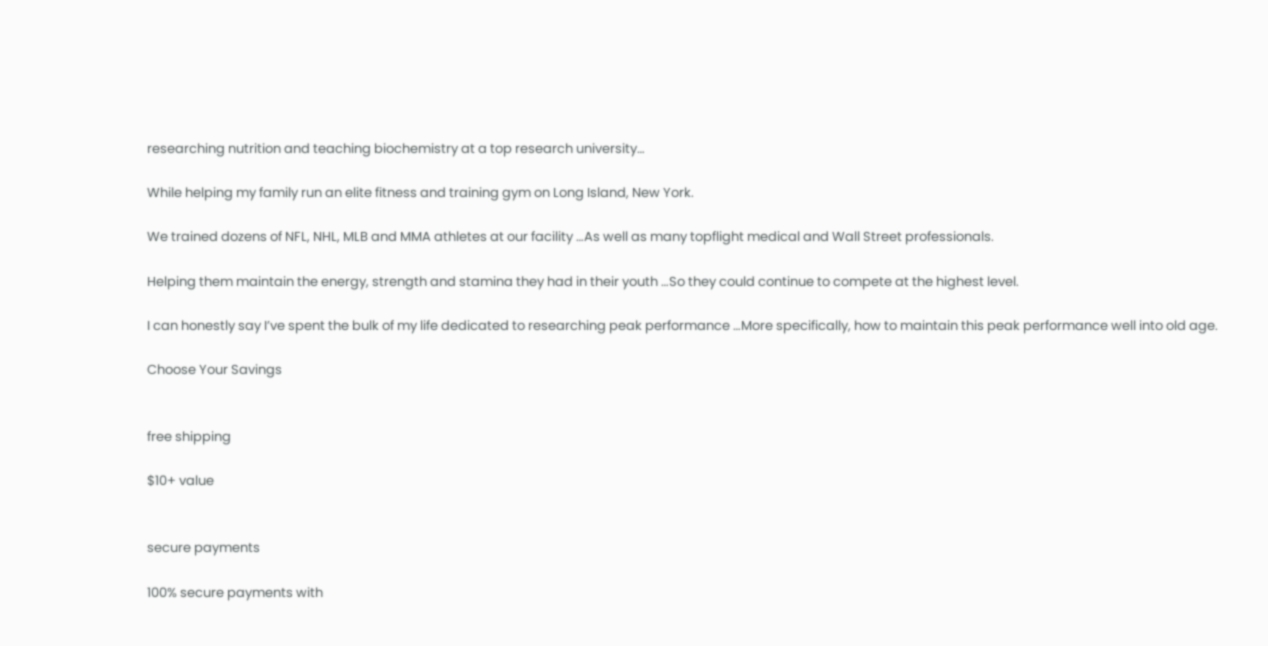researching nutrition and teaching biochemistry at a top research university…

While helping my family run an elite fitness and training gym on Long Island, New York.

We trained dozens of NFL, NHL, MLB and MMA athletes at our facility …As well as many topflight medical and Wall Street professionals.

Helping them maintain the energy, strength and stamina they had in their youth …So they could continue to compete at the highest level.

I can honestly say I’ve spent the bulk of my life dedicated to researching peak performance …More specifically, how to maintain this peak performance well into old age.

Choose Your Savings


free shipping

$10+ value


secure payments

100% secure payments with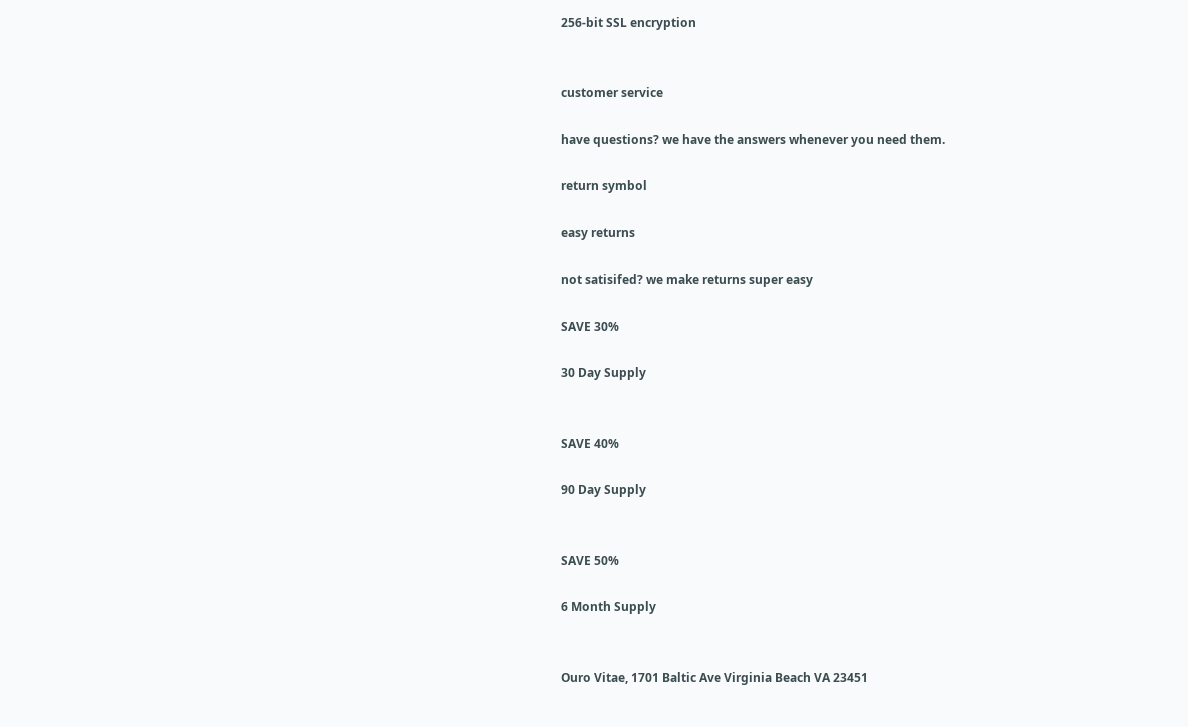256-bit SSL encryption


customer service

have questions? we have the answers whenever you need them.

return symbol

easy returns

not satisifed? we make returns super easy

SAVE 30%

30 Day Supply


SAVE 40%

90 Day Supply


SAVE 50%

6 Month Supply


Ouro Vitae, 1701 Baltic Ave Virginia Beach VA 23451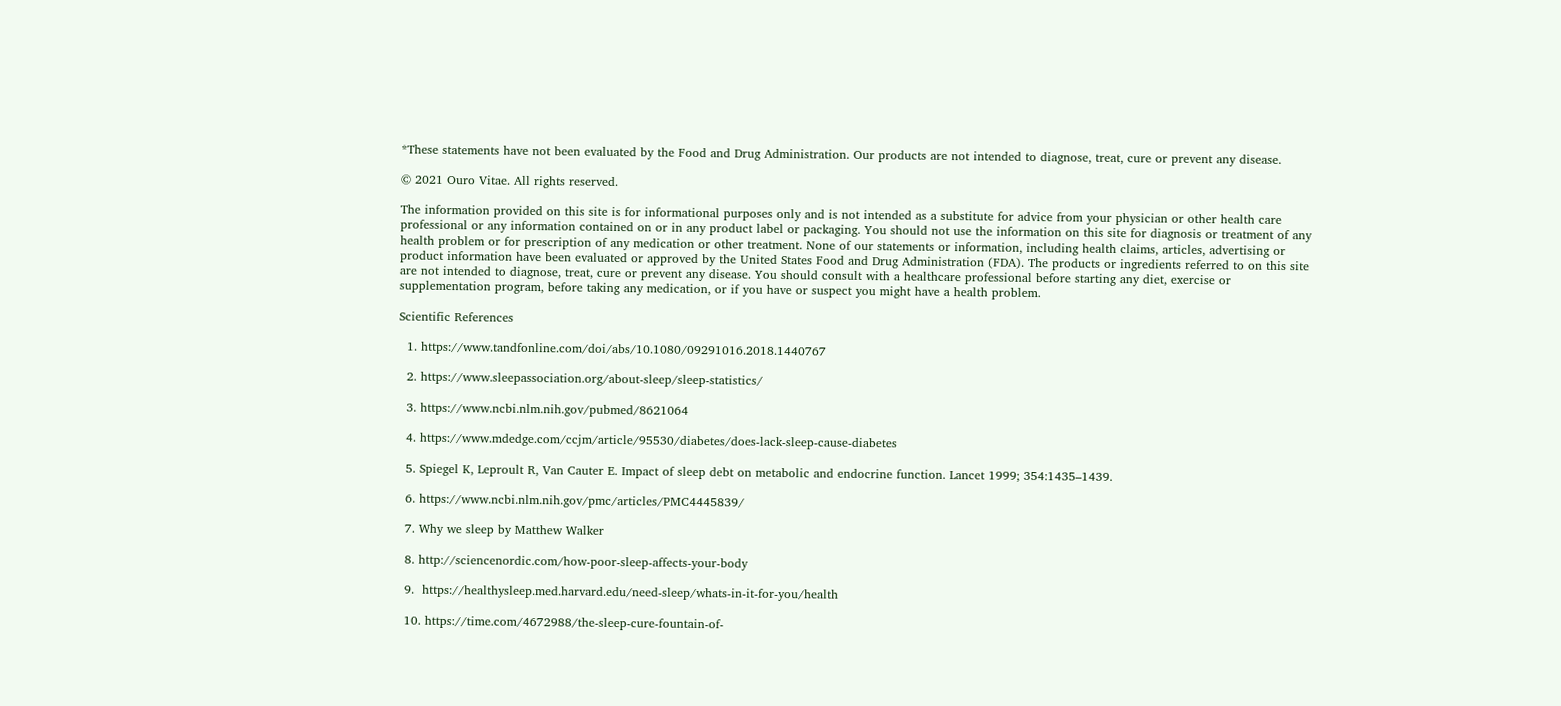*These statements have not been evaluated by the Food and Drug Administration. Our products are not intended to diagnose, treat, cure or prevent any disease.

© 2021 Ouro Vitae. All rights reserved.

The information provided on this site is for informational purposes only and is not intended as a substitute for advice from your physician or other health care professional or any information contained on or in any product label or packaging. You should not use the information on this site for diagnosis or treatment of any health problem or for prescription of any medication or other treatment. None of our statements or information, including health claims, articles, advertising or product information have been evaluated or approved by the United States Food and Drug Administration (FDA). The products or ingredients referred to on this site are not intended to diagnose, treat, cure or prevent any disease. You should consult with a healthcare professional before starting any diet, exercise or supplementation program, before taking any medication, or if you have or suspect you might have a health problem.

Scientific References

  1. https://www.tandfonline.com/doi/abs/10.1080/09291016.2018.1440767

  2. https://www.sleepassociation.org/about-sleep/sleep-statistics/

  3. https://www.ncbi.nlm.nih.gov/pubmed/8621064

  4. https://www.mdedge.com/ccjm/article/95530/diabetes/does-lack-sleep-cause-diabetes

  5. Spiegel K, Leproult R, Van Cauter E. Impact of sleep debt on metabolic and endocrine function. Lancet 1999; 354:1435–1439.

  6. https://www.ncbi.nlm.nih.gov/pmc/articles/PMC4445839/

  7. Why we sleep by Matthew Walker

  8. http://sciencenordic.com/how-poor-sleep-affects-your-body

  9.  https://healthysleep.med.harvard.edu/need-sleep/whats-in-it-for-you/health

  10. https://time.com/4672988/the-sleep-cure-fountain-of-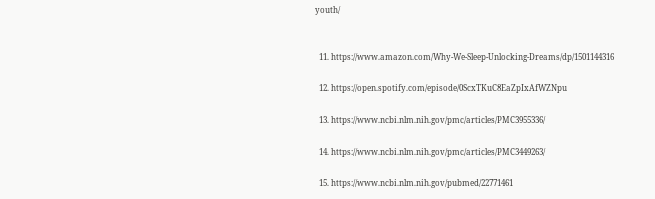youth/


  11. https://www.amazon.com/Why-We-Sleep-Unlocking-Dreams/dp/1501144316

  12. https://open.spotify.com/episode/0ScxTKuC8EaZpIxAfWZNpu

  13. https://www.ncbi.nlm.nih.gov/pmc/articles/PMC3955336/

  14. https://www.ncbi.nlm.nih.gov/pmc/articles/PMC3449263/

  15. https://www.ncbi.nlm.nih.gov/pubmed/22771461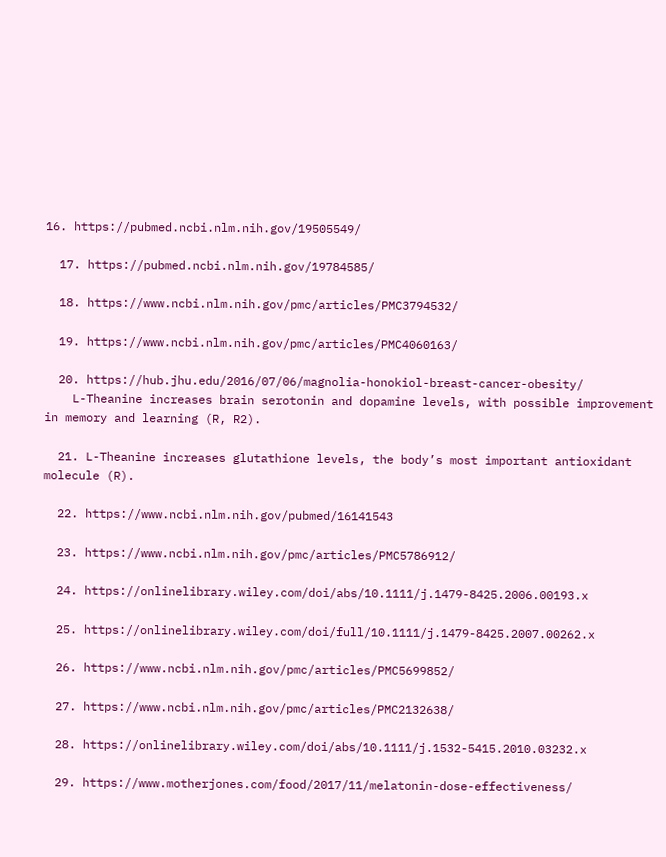16. https://pubmed.ncbi.nlm.nih.gov/19505549/

  17. https://pubmed.ncbi.nlm.nih.gov/19784585/

  18. https://www.ncbi.nlm.nih.gov/pmc/articles/PMC3794532/

  19. https://www.ncbi.nlm.nih.gov/pmc/articles/PMC4060163/

  20. https://hub.jhu.edu/2016/07/06/magnolia-honokiol-breast-cancer-obesity/
    L-Theanine increases brain serotonin and dopamine levels, with possible improvement in memory and learning (R, R2).

  21. L-Theanine increases glutathione levels, the body’s most important antioxidant molecule (R).

  22. https://www.ncbi.nlm.nih.gov/pubmed/16141543

  23. https://www.ncbi.nlm.nih.gov/pmc/articles/PMC5786912/

  24. https://onlinelibrary.wiley.com/doi/abs/10.1111/j.1479-8425.2006.00193.x

  25. https://onlinelibrary.wiley.com/doi/full/10.1111/j.1479-8425.2007.00262.x

  26. https://www.ncbi.nlm.nih.gov/pmc/articles/PMC5699852/

  27. https://www.ncbi.nlm.nih.gov/pmc/articles/PMC2132638/

  28. https://onlinelibrary.wiley.com/doi/abs/10.1111/j.1532-5415.2010.03232.x

  29. https://www.motherjones.com/food/2017/11/melatonin-dose-effectiveness/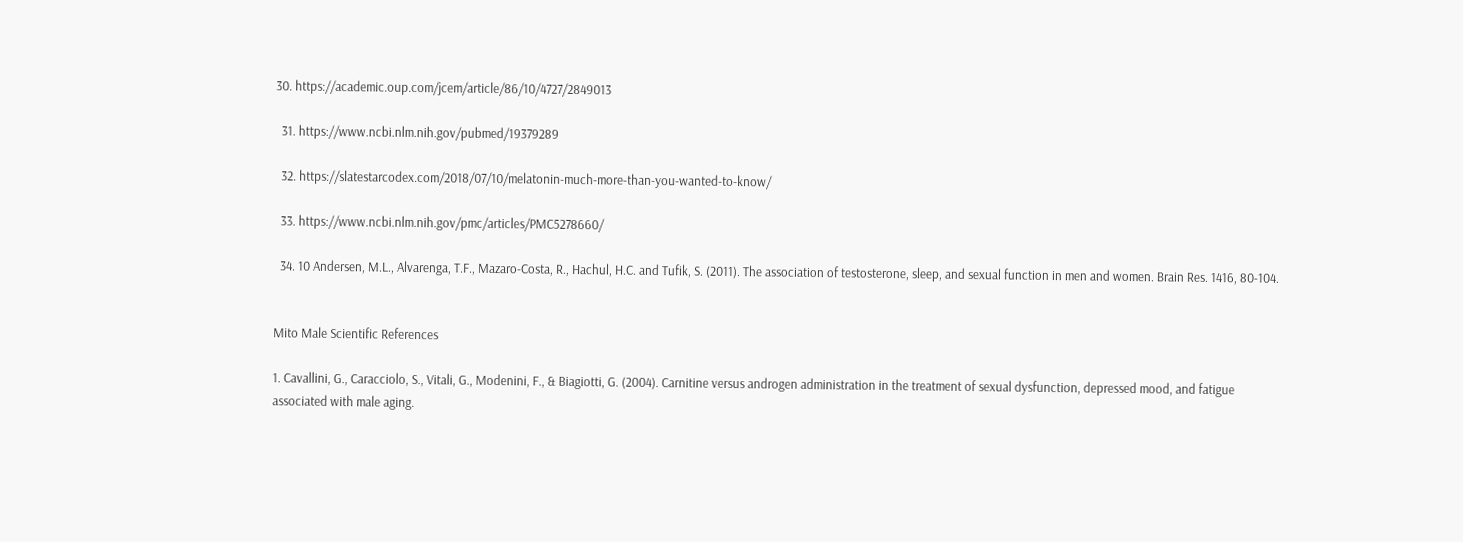30. https://academic.oup.com/jcem/article/86/10/4727/2849013

  31. https://www.ncbi.nlm.nih.gov/pubmed/19379289

  32. https://slatestarcodex.com/2018/07/10/melatonin-much-more-than-you-wanted-to-know/

  33. https://www.ncbi.nlm.nih.gov/pmc/articles/PMC5278660/

  34. 10 Andersen, M.L., Alvarenga, T.F., Mazaro-Costa, R., Hachul, H.C. and Tufik, S. (2011). The association of testosterone, sleep, and sexual function in men and women. Brain Res. 1416, 80-104.


Mito Male Scientific References

1. Cavallini, G., Caracciolo, S., Vitali, G., Modenini, F., & Biagiotti, G. (2004). Carnitine versus androgen administration in the treatment of sexual dysfunction, depressed mood, and fatigue associated with male aging.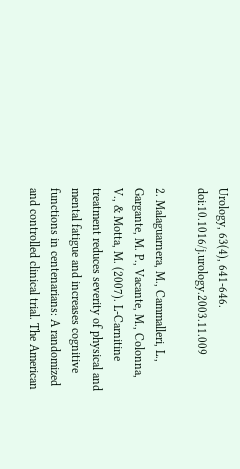Urology, 63(4), 641-646. doi:10.1016/j.urology.2003.11.009

2. Malaguarnera, M., Cammalleri, L., Gargante, M. P., Vacante, M., Colonna, V., & Motta, M. (2007). L-Carnitine treatment reduces severity of physical and mental fatigue and increases cognitive functions in centenarians: A randomized and controlled clinical trial. The American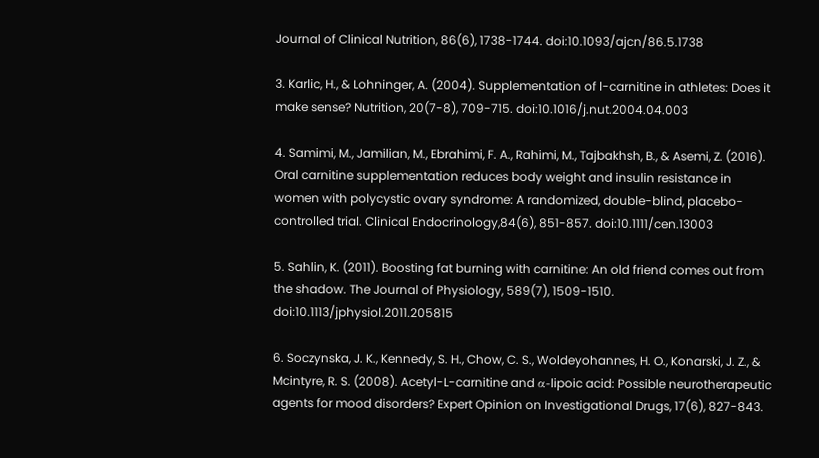Journal of Clinical Nutrition, 86(6), 1738-1744. doi:10.1093/ajcn/86.5.1738

3. Karlic, H., & Lohninger, A. (2004). Supplementation of l-carnitine in athletes: Does it make sense? Nutrition, 20(7-8), 709-715. doi:10.1016/j.nut.2004.04.003

4. Samimi, M., Jamilian, M., Ebrahimi, F. A., Rahimi, M., Tajbakhsh, B., & Asemi, Z. (2016). Oral carnitine supplementation reduces body weight and insulin resistance in women with polycystic ovary syndrome: A randomized, double-blind, placebo-controlled trial. Clinical Endocrinology,84(6), 851-857. doi:10.1111/cen.13003

5. Sahlin, K. (2011). Boosting fat burning with carnitine: An old friend comes out from the shadow. The Journal of Physiology, 589(7), 1509-1510. doi:10.1113/jphysiol.2011.205815

6. Soczynska, J. K., Kennedy, S. H., Chow, C. S., Woldeyohannes, H. O., Konarski, J. Z., & Mcintyre, R. S. (2008). Acetyl-L-carnitine and α-lipoic acid: Possible neurotherapeutic agents for mood disorders? Expert Opinion on Investigational Drugs, 17(6), 827-843.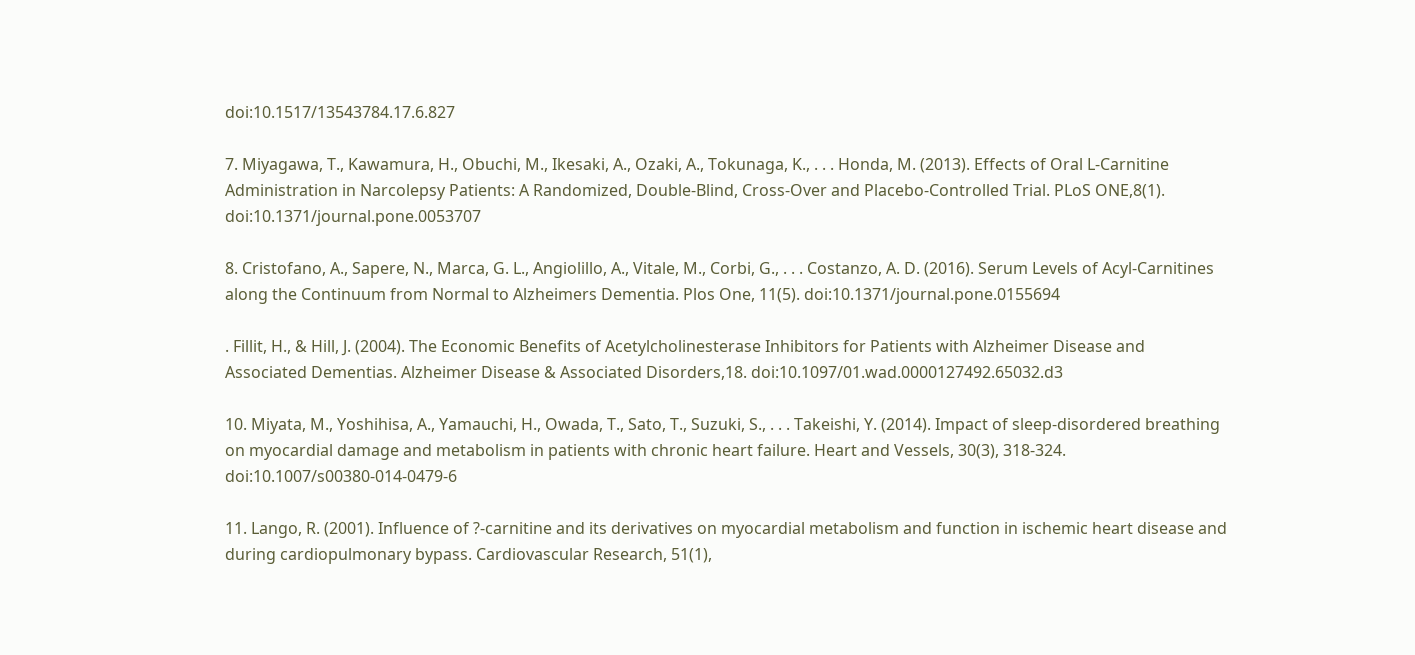doi:10.1517/13543784.17.6.827

7. Miyagawa, T., Kawamura, H., Obuchi, M., Ikesaki, A., Ozaki, A., Tokunaga, K., . . . Honda, M. (2013). Effects of Oral L-Carnitine Administration in Narcolepsy Patients: A Randomized, Double-Blind, Cross-Over and Placebo-Controlled Trial. PLoS ONE,8(1). doi:10.1371/journal.pone.0053707

8. Cristofano, A., Sapere, N., Marca, G. L., Angiolillo, A., Vitale, M., Corbi, G., . . . Costanzo, A. D. (2016). Serum Levels of Acyl-Carnitines along the Continuum from Normal to Alzheimers Dementia. Plos One, 11(5). doi:10.1371/journal.pone.0155694

. Fillit, H., & Hill, J. (2004). The Economic Benefits of Acetylcholinesterase Inhibitors for Patients with Alzheimer Disease and Associated Dementias. Alzheimer Disease & Associated Disorders,18. doi:10.1097/01.wad.0000127492.65032.d3

10. Miyata, M., Yoshihisa, A., Yamauchi, H., Owada, T., Sato, T., Suzuki, S., . . . Takeishi, Y. (2014). Impact of sleep-disordered breathing on myocardial damage and metabolism in patients with chronic heart failure. Heart and Vessels, 30(3), 318-324. doi:10.1007/s00380-014-0479-6

11. Lango, R. (2001). Influence of ?-carnitine and its derivatives on myocardial metabolism and function in ischemic heart disease and during cardiopulmonary bypass. Cardiovascular Research, 51(1),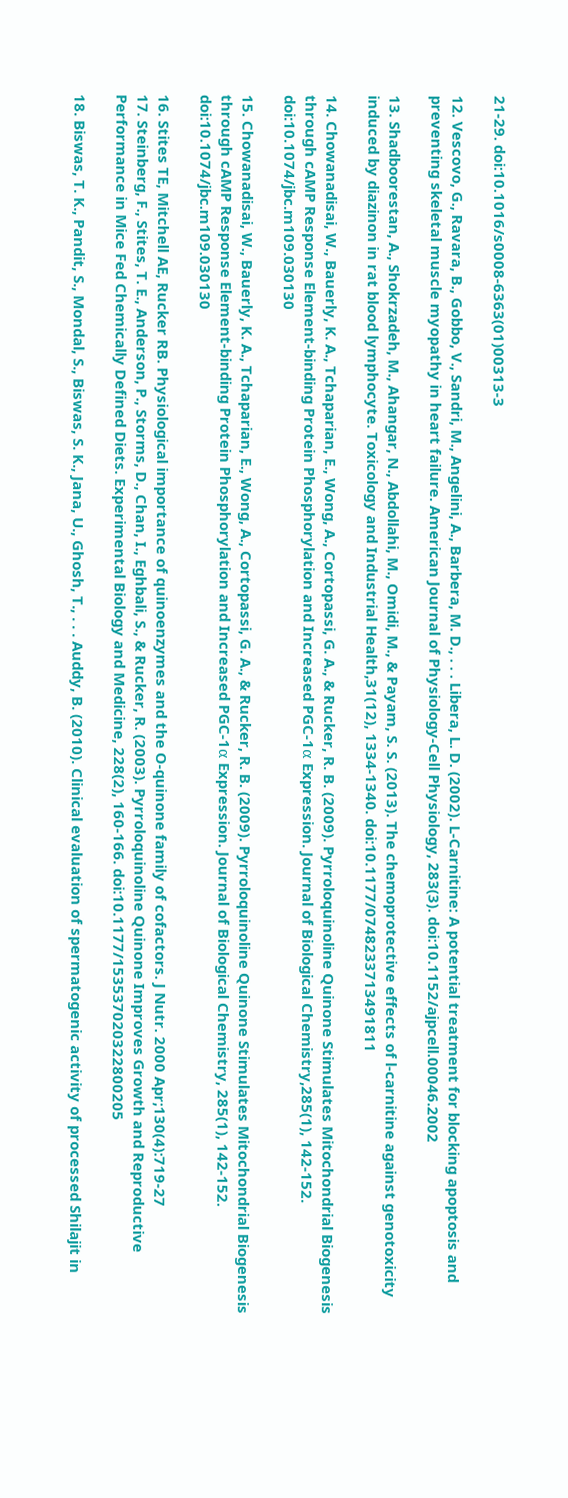21-29. doi:10.1016/s0008-6363(01)00313-3

12. Vescovo, G., Ravara, B., Gobbo, V., Sandri, M., Angelini, A., Barbera, M. D., . . . Libera, L. D. (2002). L-Carnitine: A potential treatment for blocking apoptosis and preventing skeletal muscle myopathy in heart failure. American Journal of Physiology-Cell Physiology, 283(3). doi:10.1152/ajpcell.00046.2002

13. Shadboorestan, A., Shokrzadeh, M., Ahangar, N., Abdollahi, M., Omidi, M., & Payam, S. S. (2013). The chemoprotective effects of l-carnitine against genotoxicity induced by diazinon in rat blood lymphocyte. Toxicology and Industrial Health,31(12), 1334-1340. doi:10.1177/0748233713491811

14. Chowanadisai, W., Bauerly, K. A., Tchaparian, E., Wong, A., Cortopassi, G. A., & Rucker, R. B. (2009). Pyrroloquinoline Quinone Stimulates Mitochondrial Biogenesis through cAMP Response Element-binding Protein Phosphorylation and Increased PGC-1α Expression. Journal of Biological Chemistry,285(1), 142-152. doi:10.1074/jbc.m109.030130

15. Chowanadisai, W., Bauerly, K. A., Tchaparian, E., Wong, A., Cortopassi, G. A., & Rucker, R. B. (2009). Pyrroloquinoline Quinone Stimulates Mitochondrial Biogenesis through cAMP Response Element-binding Protein Phosphorylation and Increased PGC-1α Expression. Journal of Biological Chemistry, 285(1), 142-152. doi:10.1074/jbc.m109.030130

16. Stites TE, Mitchell AE, Rucker RB. Physiological importance of quinoenzymes and the O-quinone family of cofactors. J Nutr. 2000 Apr;130(4):719-27
17. Steinberg, F., Stites, T. E., Anderson, P., Storms, D., Chan, I., Eghbali, S., & Rucker, R. (2003). Pyrroloquinoline Quinone Improves Growth and Reproductive Performance in Mice Fed Chemically Defined Diets. Experimental Biology and Medicine, 228(2), 160-166. doi:10.1177/153537020322800205

18. Biswas, T. K., Pandit, S., Mondal, S., Biswas, S. K., Jana, U., Ghosh, T., . . . Auddy, B. (2010). Clinical evaluation of spermatogenic activity of processed Shilajit in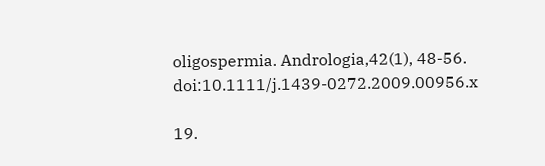oligospermia. Andrologia,42(1), 48-56. doi:10.1111/j.1439-0272.2009.00956.x

19.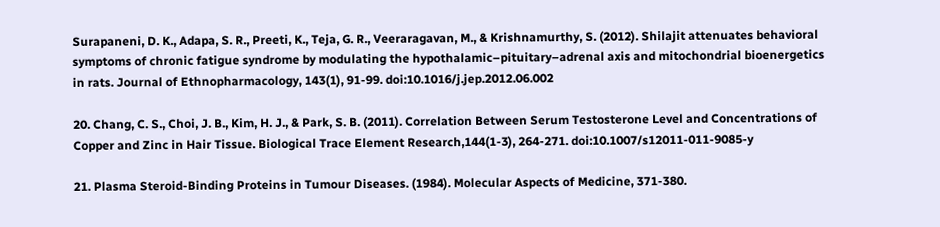Surapaneni, D. K., Adapa, S. R., Preeti, K., Teja, G. R., Veeraragavan, M., & Krishnamurthy, S. (2012). Shilajit attenuates behavioral symptoms of chronic fatigue syndrome by modulating the hypothalamic–pituitary–adrenal axis and mitochondrial bioenergetics in rats. Journal of Ethnopharmacology, 143(1), 91-99. doi:10.1016/j.jep.2012.06.002

20. Chang, C. S., Choi, J. B., Kim, H. J., & Park, S. B. (2011). Correlation Between Serum Testosterone Level and Concentrations of Copper and Zinc in Hair Tissue. Biological Trace Element Research,144(1-3), 264-271. doi:10.1007/s12011-011-9085-y

21. Plasma Steroid-Binding Proteins in Tumour Diseases. (1984). Molecular Aspects of Medicine, 371-380.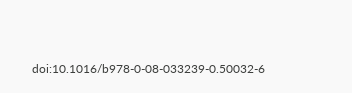doi:10.1016/b978-0-08-033239-0.50032-6